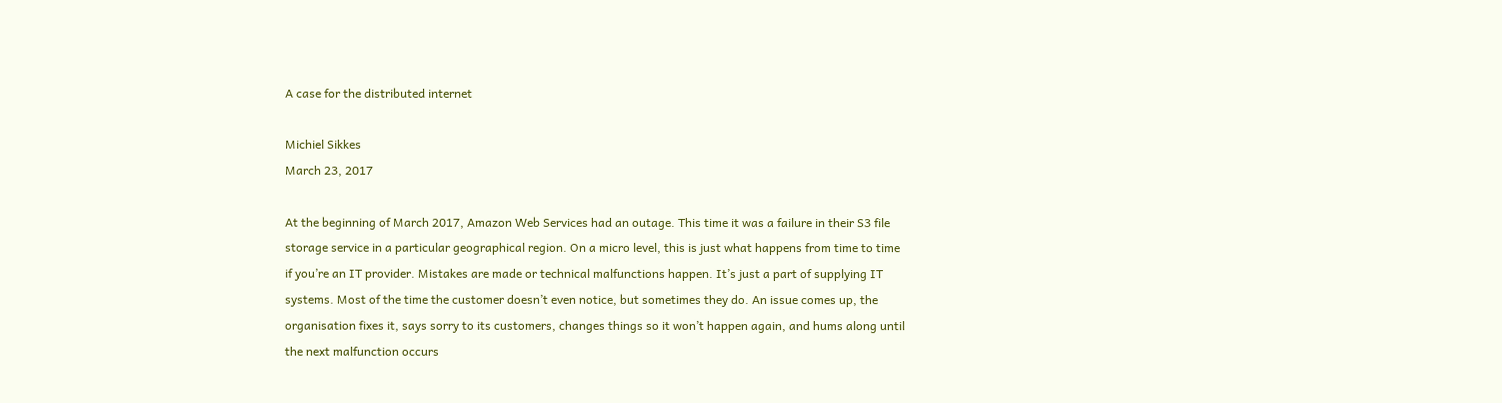A case for the distributed internet

Michiel Sikkes
March 23, 2017

At the beginning of March 2017, Amazon Web Services had an outage. This time it was a failure in their S3 file storage service in a particular geographical region. On a micro level, this is just what happens from time to time if you’re an IT provider. Mistakes are made or technical malfunctions happen. It’s just a part of supplying IT systems. Most of the time the customer doesn’t even notice, but sometimes they do. An issue comes up, the organisation fixes it, says sorry to its customers, changes things so it won’t happen again, and hums along until the next malfunction occurs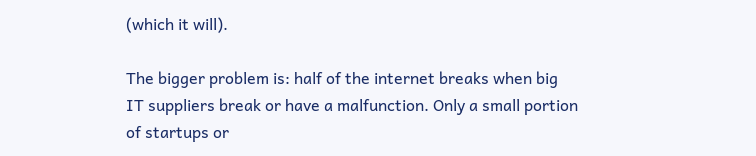(which it will).

The bigger problem is: half of the internet breaks when big IT suppliers break or have a malfunction. Only a small portion of startups or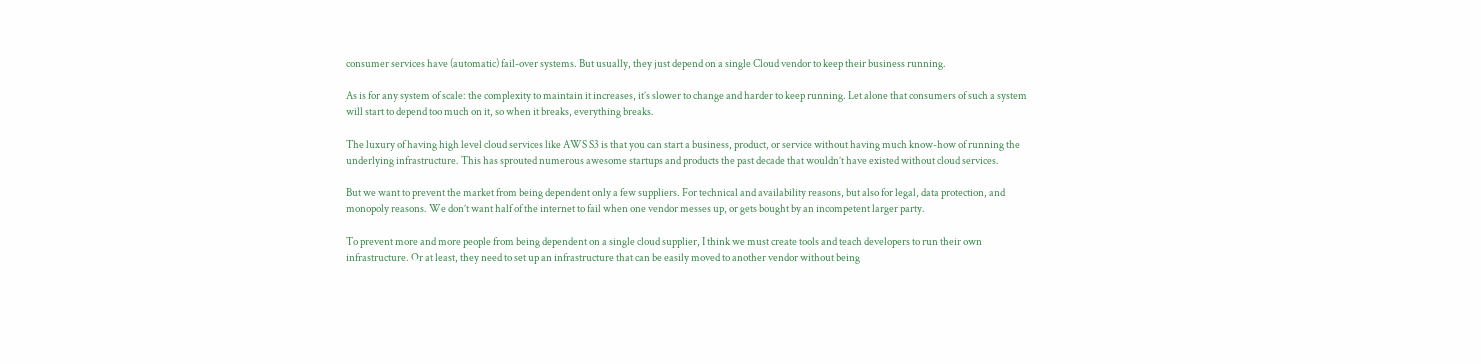consumer services have (automatic) fail-over systems. But usually, they just depend on a single Cloud vendor to keep their business running.

As is for any system of scale: the complexity to maintain it increases, it’s slower to change and harder to keep running. Let alone that consumers of such a system will start to depend too much on it, so when it breaks, everything breaks.

The luxury of having high level cloud services like AWS S3 is that you can start a business, product, or service without having much know-how of running the underlying infrastructure. This has sprouted numerous awesome startups and products the past decade that wouldn’t have existed without cloud services.

But we want to prevent the market from being dependent only a few suppliers. For technical and availability reasons, but also for legal, data protection, and monopoly reasons. We don’t want half of the internet to fail when one vendor messes up, or gets bought by an incompetent larger party.

To prevent more and more people from being dependent on a single cloud supplier, I think we must create tools and teach developers to run their own infrastructure. Or at least, they need to set up an infrastructure that can be easily moved to another vendor without being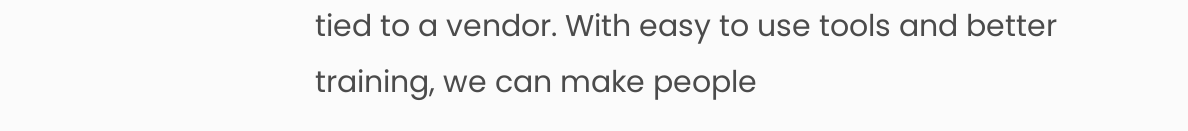tied to a vendor. With easy to use tools and better training, we can make people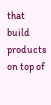that build products on top of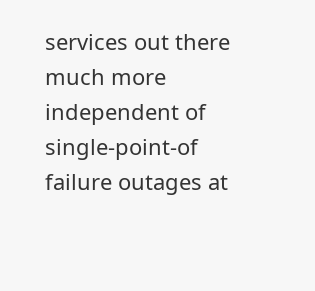services out there much more independent of single-point-of failure outages at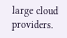large cloud providers.